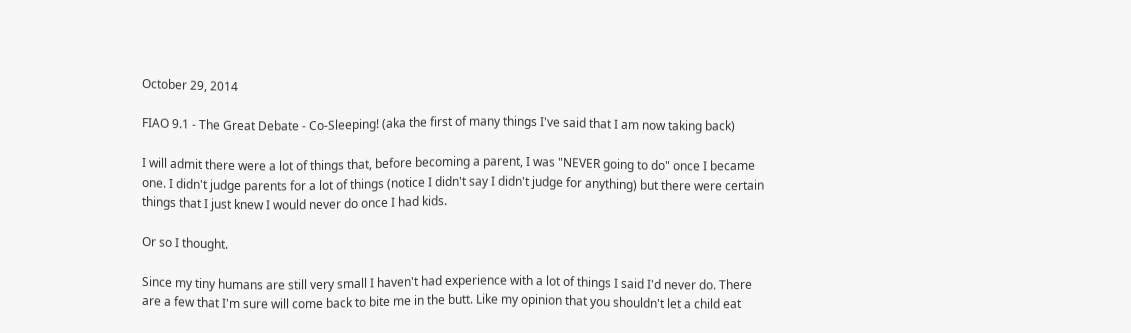October 29, 2014

FIAO 9.1 - The Great Debate - Co-Sleeping! (aka the first of many things I've said that I am now taking back)

I will admit there were a lot of things that, before becoming a parent, I was "NEVER going to do" once I became one. I didn't judge parents for a lot of things (notice I didn't say I didn't judge for anything) but there were certain things that I just knew I would never do once I had kids.

Or so I thought.

Since my tiny humans are still very small I haven't had experience with a lot of things I said I'd never do. There are a few that I'm sure will come back to bite me in the butt. Like my opinion that you shouldn't let a child eat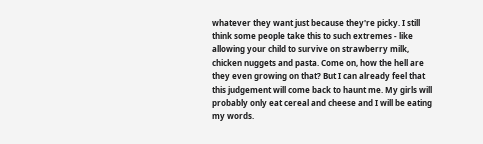whatever they want just because they're picky. I still think some people take this to such extremes - like allowing your child to survive on strawberry milk, chicken nuggets and pasta. Come on, how the hell are they even growing on that? But I can already feel that this judgement will come back to haunt me. My girls will probably only eat cereal and cheese and I will be eating my words.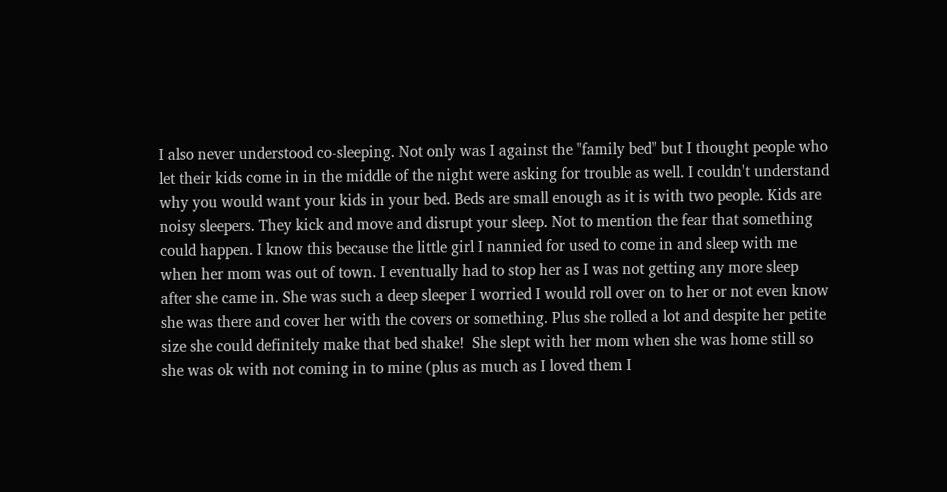I also never understood co-sleeping. Not only was I against the "family bed" but I thought people who let their kids come in in the middle of the night were asking for trouble as well. I couldn't understand why you would want your kids in your bed. Beds are small enough as it is with two people. Kids are noisy sleepers. They kick and move and disrupt your sleep. Not to mention the fear that something could happen. I know this because the little girl I nannied for used to come in and sleep with me when her mom was out of town. I eventually had to stop her as I was not getting any more sleep after she came in. She was such a deep sleeper I worried I would roll over on to her or not even know she was there and cover her with the covers or something. Plus she rolled a lot and despite her petite size she could definitely make that bed shake!  She slept with her mom when she was home still so she was ok with not coming in to mine (plus as much as I loved them I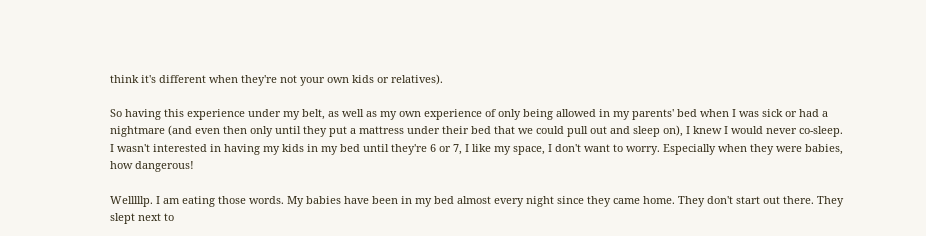think it's different when they're not your own kids or relatives).

So having this experience under my belt, as well as my own experience of only being allowed in my parents' bed when I was sick or had a nightmare (and even then only until they put a mattress under their bed that we could pull out and sleep on), I knew I would never co-sleep. I wasn't interested in having my kids in my bed until they're 6 or 7, I like my space, I don't want to worry. Especially when they were babies, how dangerous!

Welllllp. I am eating those words. My babies have been in my bed almost every night since they came home. They don't start out there. They slept next to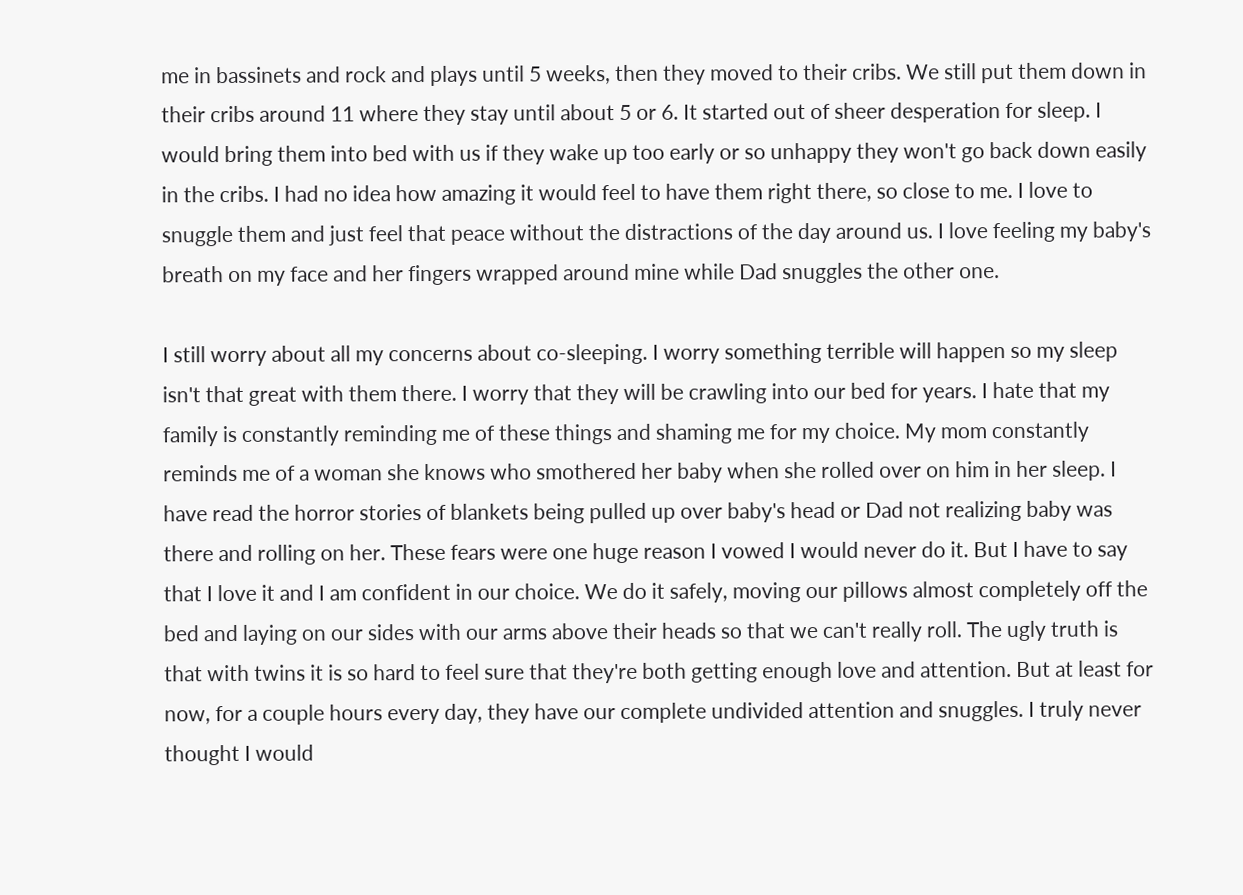me in bassinets and rock and plays until 5 weeks, then they moved to their cribs. We still put them down in their cribs around 11 where they stay until about 5 or 6. It started out of sheer desperation for sleep. I would bring them into bed with us if they wake up too early or so unhappy they won't go back down easily in the cribs. I had no idea how amazing it would feel to have them right there, so close to me. I love to snuggle them and just feel that peace without the distractions of the day around us. I love feeling my baby's breath on my face and her fingers wrapped around mine while Dad snuggles the other one.

I still worry about all my concerns about co-sleeping. I worry something terrible will happen so my sleep isn't that great with them there. I worry that they will be crawling into our bed for years. I hate that my family is constantly reminding me of these things and shaming me for my choice. My mom constantly reminds me of a woman she knows who smothered her baby when she rolled over on him in her sleep. I have read the horror stories of blankets being pulled up over baby's head or Dad not realizing baby was there and rolling on her. These fears were one huge reason I vowed I would never do it. But I have to say that I love it and I am confident in our choice. We do it safely, moving our pillows almost completely off the bed and laying on our sides with our arms above their heads so that we can't really roll. The ugly truth is that with twins it is so hard to feel sure that they're both getting enough love and attention. But at least for now, for a couple hours every day, they have our complete undivided attention and snuggles. I truly never thought I would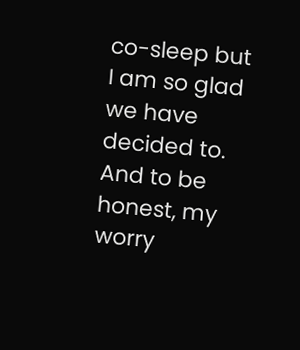co-sleep but I am so glad we have decided to. And to be honest, my worry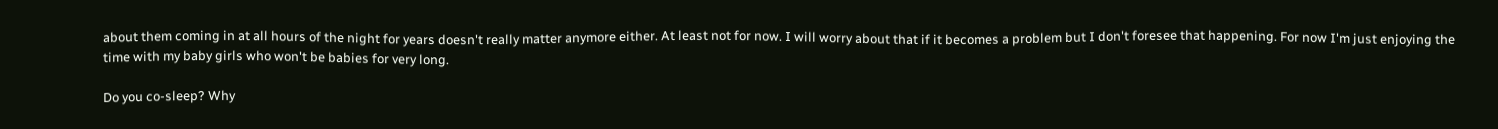about them coming in at all hours of the night for years doesn't really matter anymore either. At least not for now. I will worry about that if it becomes a problem but I don't foresee that happening. For now I'm just enjoying the time with my baby girls who won't be babies for very long.

Do you co-sleep? Why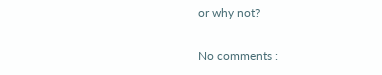or why not?


No comments :